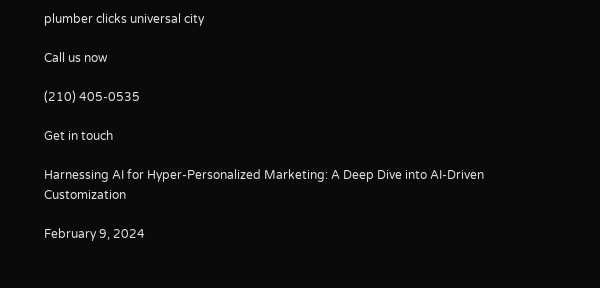plumber clicks universal city

Call us now

(210) 405-0535

Get in touch

Harnessing AI for Hyper-Personalized Marketing: A Deep Dive into AI-Driven Customization

February 9, 2024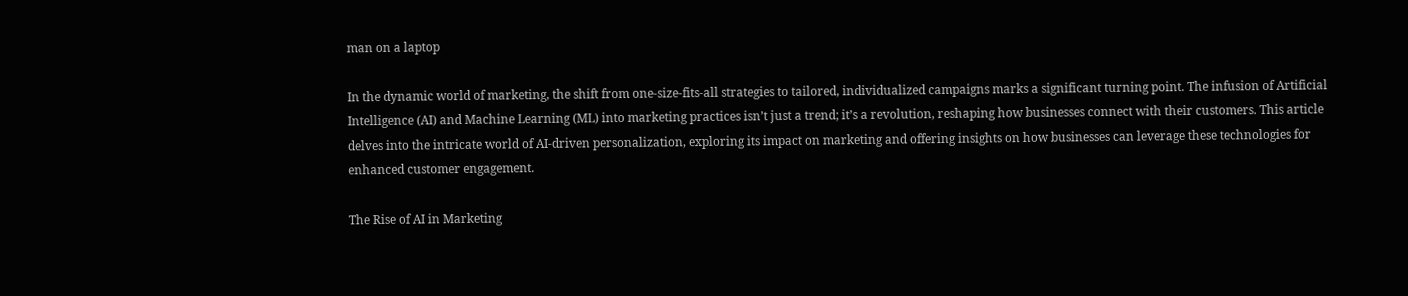man on a laptop

In the dynamic world of marketing, the shift from one-size-fits-all strategies to tailored, individualized campaigns marks a significant turning point. The infusion of Artificial Intelligence (AI) and Machine Learning (ML) into marketing practices isn’t just a trend; it’s a revolution, reshaping how businesses connect with their customers. This article delves into the intricate world of AI-driven personalization, exploring its impact on marketing and offering insights on how businesses can leverage these technologies for enhanced customer engagement.

The Rise of AI in Marketing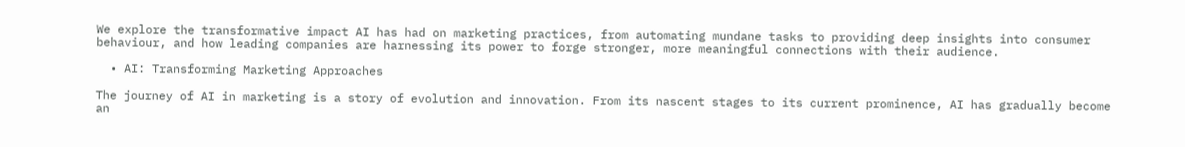We explore the transformative impact AI has had on marketing practices, from automating mundane tasks to providing deep insights into consumer behaviour, and how leading companies are harnessing its power to forge stronger, more meaningful connections with their audience.

  • AI: Transforming Marketing Approaches

The journey of AI in marketing is a story of evolution and innovation. From its nascent stages to its current prominence, AI has gradually become an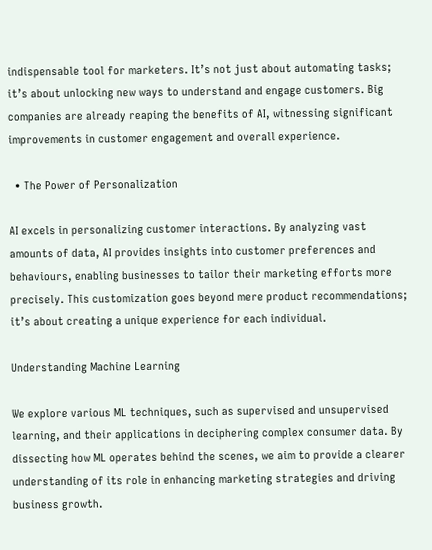indispensable tool for marketers. It’s not just about automating tasks; it’s about unlocking new ways to understand and engage customers. Big companies are already reaping the benefits of AI, witnessing significant improvements in customer engagement and overall experience.

  • The Power of Personalization

AI excels in personalizing customer interactions. By analyzing vast amounts of data, AI provides insights into customer preferences and behaviours, enabling businesses to tailor their marketing efforts more precisely. This customization goes beyond mere product recommendations; it’s about creating a unique experience for each individual.

Understanding Machine Learning

We explore various ML techniques, such as supervised and unsupervised learning, and their applications in deciphering complex consumer data. By dissecting how ML operates behind the scenes, we aim to provide a clearer understanding of its role in enhancing marketing strategies and driving business growth.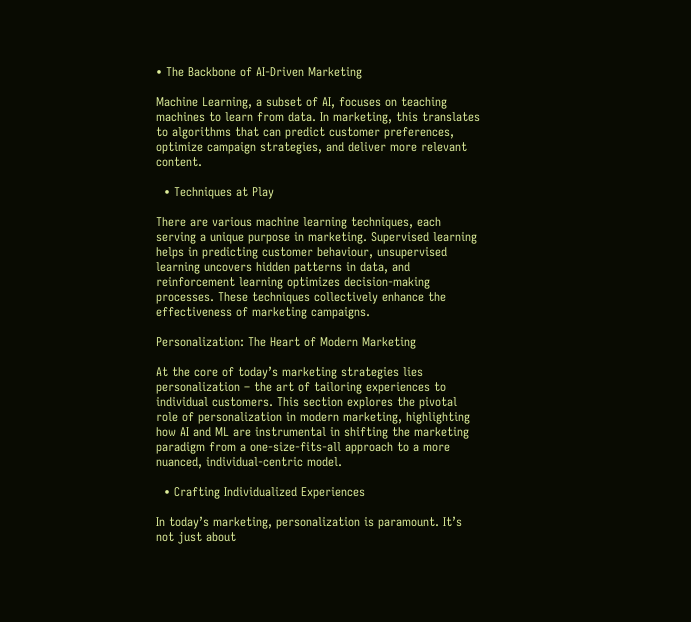• The Backbone of AI-Driven Marketing

Machine Learning, a subset of AI, focuses on teaching machines to learn from data. In marketing, this translates to algorithms that can predict customer preferences, optimize campaign strategies, and deliver more relevant content.

  • Techniques at Play

There are various machine learning techniques, each serving a unique purpose in marketing. Supervised learning helps in predicting customer behaviour, unsupervised learning uncovers hidden patterns in data, and reinforcement learning optimizes decision-making processes. These techniques collectively enhance the effectiveness of marketing campaigns.

Personalization: The Heart of Modern Marketing

At the core of today’s marketing strategies lies personalization – the art of tailoring experiences to individual customers. This section explores the pivotal role of personalization in modern marketing, highlighting how AI and ML are instrumental in shifting the marketing paradigm from a one-size-fits-all approach to a more nuanced, individual-centric model.

  • Crafting Individualized Experiences

In today’s marketing, personalization is paramount. It’s not just about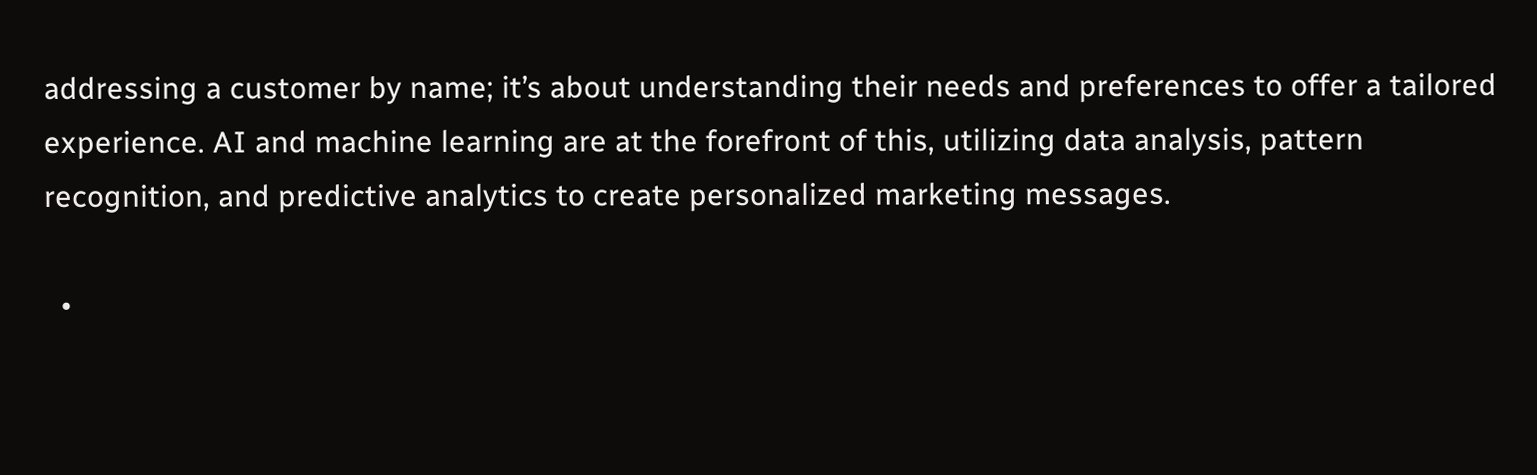addressing a customer by name; it’s about understanding their needs and preferences to offer a tailored experience. AI and machine learning are at the forefront of this, utilizing data analysis, pattern recognition, and predictive analytics to create personalized marketing messages.

  •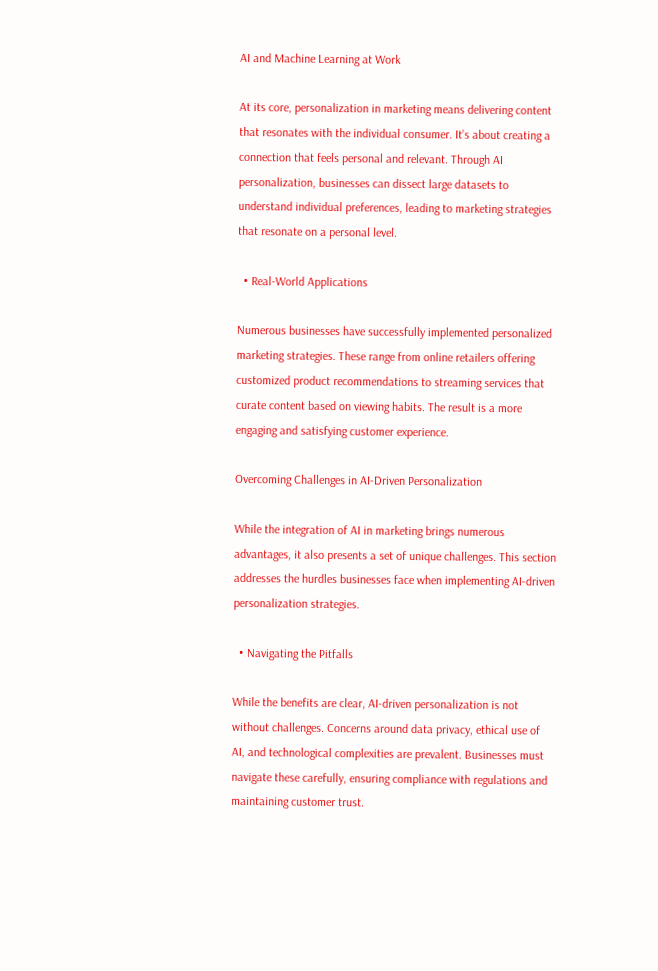AI and Machine Learning at Work

At its core, personalization in marketing means delivering content that resonates with the individual consumer. It’s about creating a connection that feels personal and relevant. Through AI personalization, businesses can dissect large datasets to understand individual preferences, leading to marketing strategies that resonate on a personal level.

  • Real-World Applications

Numerous businesses have successfully implemented personalized marketing strategies. These range from online retailers offering customized product recommendations to streaming services that curate content based on viewing habits. The result is a more engaging and satisfying customer experience.

Overcoming Challenges in AI-Driven Personalization

While the integration of AI in marketing brings numerous advantages, it also presents a set of unique challenges. This section addresses the hurdles businesses face when implementing AI-driven personalization strategies.

  • Navigating the Pitfalls

While the benefits are clear, AI-driven personalization is not without challenges. Concerns around data privacy, ethical use of AI, and technological complexities are prevalent. Businesses must navigate these carefully, ensuring compliance with regulations and maintaining customer trust.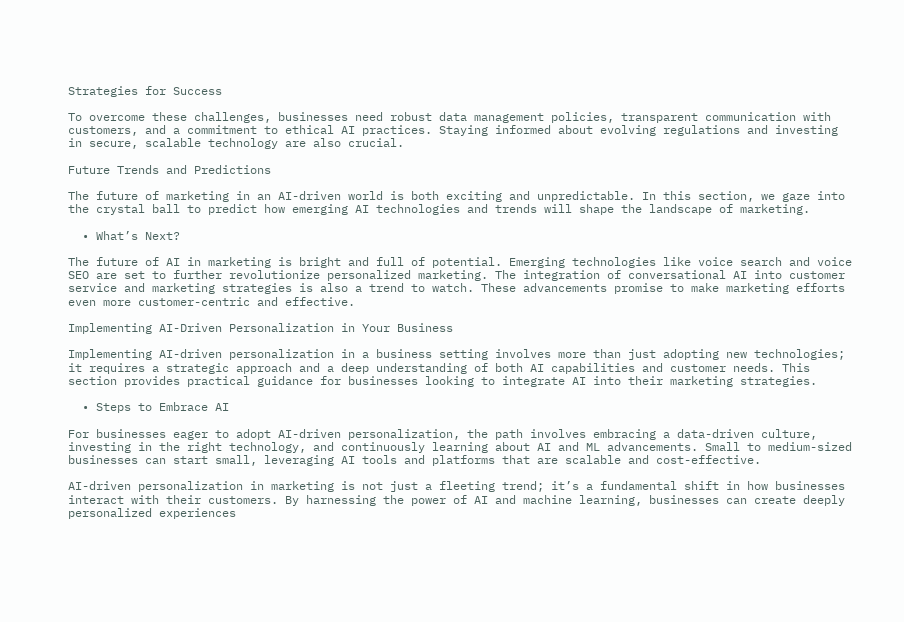Strategies for Success

To overcome these challenges, businesses need robust data management policies, transparent communication with customers, and a commitment to ethical AI practices. Staying informed about evolving regulations and investing in secure, scalable technology are also crucial.

Future Trends and Predictions

The future of marketing in an AI-driven world is both exciting and unpredictable. In this section, we gaze into the crystal ball to predict how emerging AI technologies and trends will shape the landscape of marketing.

  • What’s Next?

The future of AI in marketing is bright and full of potential. Emerging technologies like voice search and voice SEO are set to further revolutionize personalized marketing. The integration of conversational AI into customer service and marketing strategies is also a trend to watch. These advancements promise to make marketing efforts even more customer-centric and effective.

Implementing AI-Driven Personalization in Your Business

Implementing AI-driven personalization in a business setting involves more than just adopting new technologies; it requires a strategic approach and a deep understanding of both AI capabilities and customer needs. This section provides practical guidance for businesses looking to integrate AI into their marketing strategies.

  • Steps to Embrace AI

For businesses eager to adopt AI-driven personalization, the path involves embracing a data-driven culture, investing in the right technology, and continuously learning about AI and ML advancements. Small to medium-sized businesses can start small, leveraging AI tools and platforms that are scalable and cost-effective.

AI-driven personalization in marketing is not just a fleeting trend; it’s a fundamental shift in how businesses interact with their customers. By harnessing the power of AI and machine learning, businesses can create deeply personalized experiences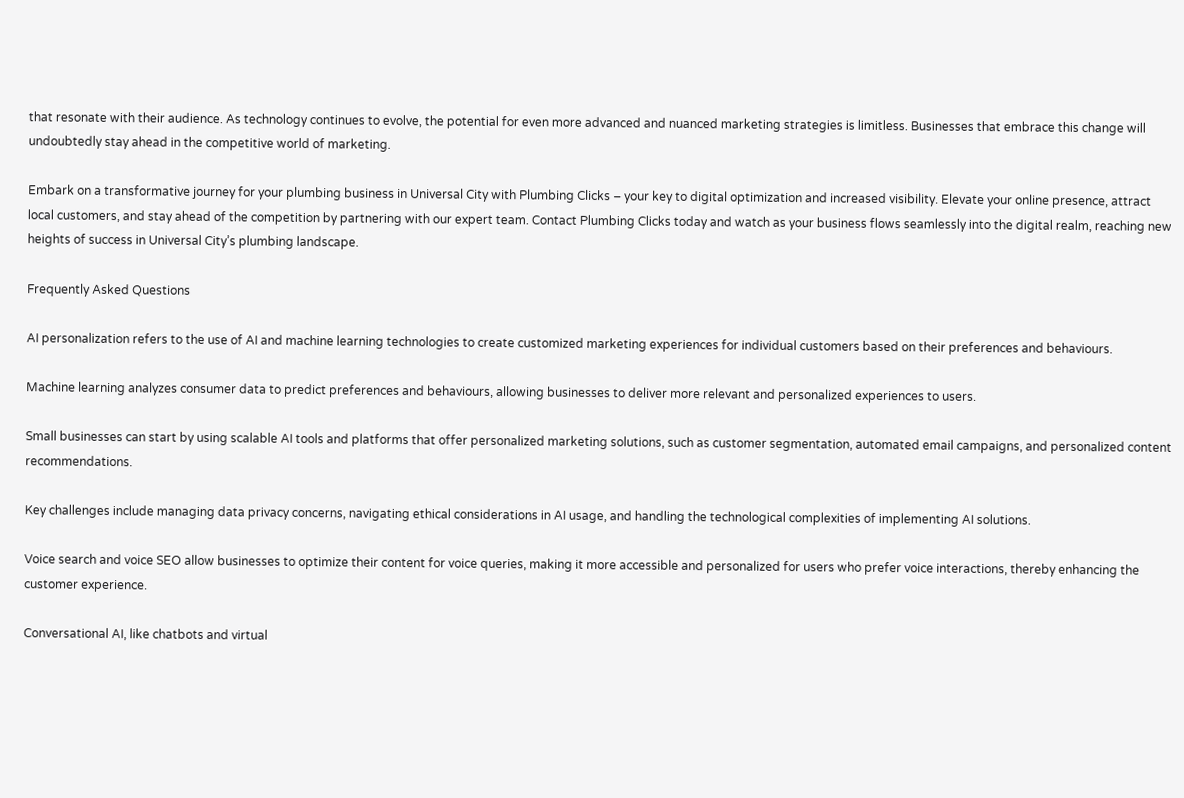that resonate with their audience. As technology continues to evolve, the potential for even more advanced and nuanced marketing strategies is limitless. Businesses that embrace this change will undoubtedly stay ahead in the competitive world of marketing.

Embark on a transformative journey for your plumbing business in Universal City with Plumbing Clicks – your key to digital optimization and increased visibility. Elevate your online presence, attract local customers, and stay ahead of the competition by partnering with our expert team. Contact Plumbing Clicks today and watch as your business flows seamlessly into the digital realm, reaching new heights of success in Universal City’s plumbing landscape.

Frequently Asked Questions

AI personalization refers to the use of AI and machine learning technologies to create customized marketing experiences for individual customers based on their preferences and behaviours.

Machine learning analyzes consumer data to predict preferences and behaviours, allowing businesses to deliver more relevant and personalized experiences to users.

Small businesses can start by using scalable AI tools and platforms that offer personalized marketing solutions, such as customer segmentation, automated email campaigns, and personalized content recommendations.

Key challenges include managing data privacy concerns, navigating ethical considerations in AI usage, and handling the technological complexities of implementing AI solutions.

Voice search and voice SEO allow businesses to optimize their content for voice queries, making it more accessible and personalized for users who prefer voice interactions, thereby enhancing the customer experience.

Conversational AI, like chatbots and virtual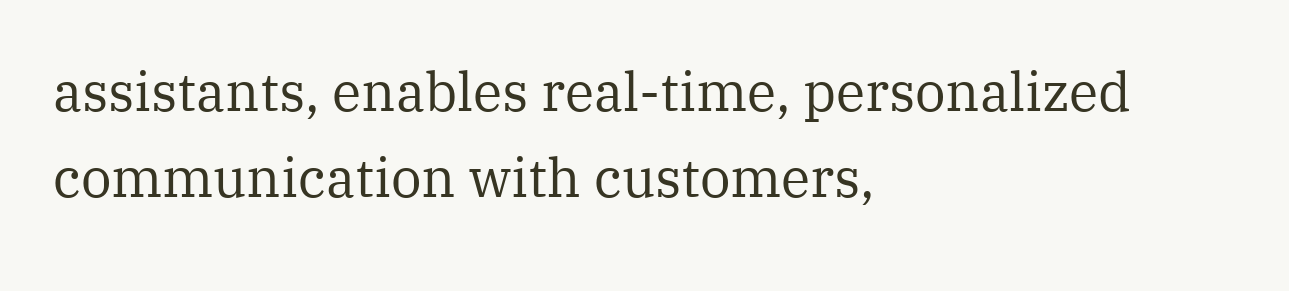assistants, enables real-time, personalized communication with customers,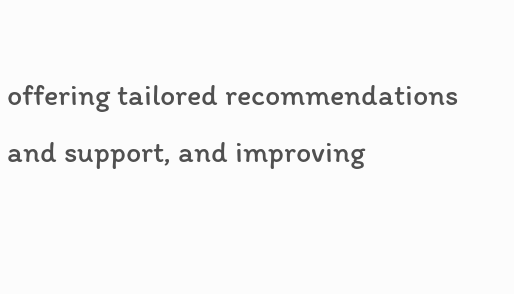offering tailored recommendations and support, and improving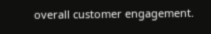overall customer engagement.